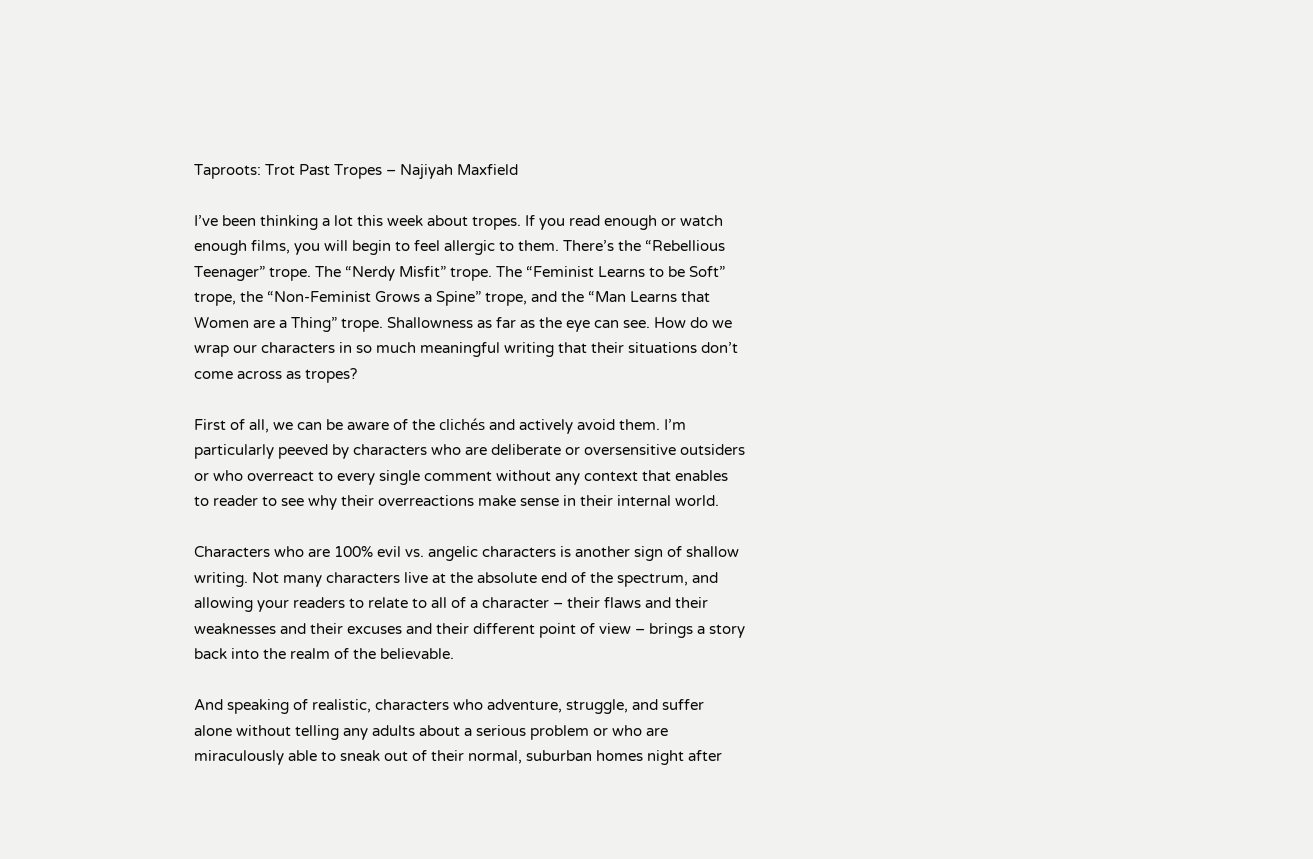Taproots: Trot Past Tropes – Najiyah Maxfield

I’ve been thinking a lot this week about tropes. If you read enough or watch enough films, you will begin to feel allergic to them. There’s the “Rebellious Teenager” trope. The “Nerdy Misfit” trope. The “Feminist Learns to be Soft” trope, the “Non-Feminist Grows a Spine” trope, and the “Man Learns that Women are a Thing” trope. Shallowness as far as the eye can see. How do we wrap our characters in so much meaningful writing that their situations don’t come across as tropes?

First of all, we can be aware of the clichés and actively avoid them. I’m particularly peeved by characters who are deliberate or oversensitive outsiders or who overreact to every single comment without any context that enables to reader to see why their overreactions make sense in their internal world.

Characters who are 100% evil vs. angelic characters is another sign of shallow writing. Not many characters live at the absolute end of the spectrum, and allowing your readers to relate to all of a character – their flaws and their weaknesses and their excuses and their different point of view – brings a story back into the realm of the believable.

And speaking of realistic, characters who adventure, struggle, and suffer alone without telling any adults about a serious problem or who are miraculously able to sneak out of their normal, suburban homes night after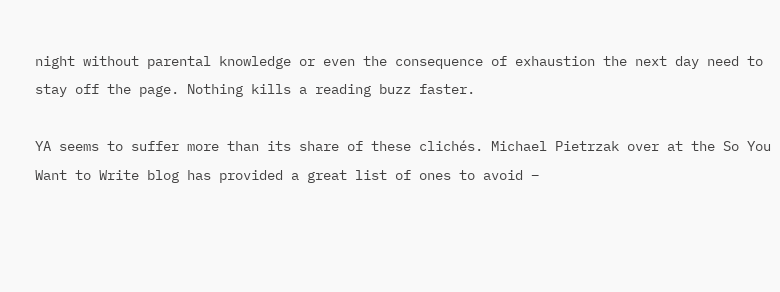night without parental knowledge or even the consequence of exhaustion the next day need to stay off the page. Nothing kills a reading buzz faster.

YA seems to suffer more than its share of these clichés. Michael Pietrzak over at the So You Want to Write blog has provided a great list of ones to avoid –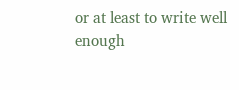or at least to write well enough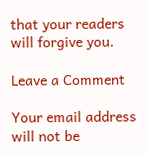that your readers will forgive you.

Leave a Comment

Your email address will not be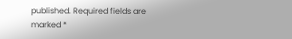published. Required fields are marked *